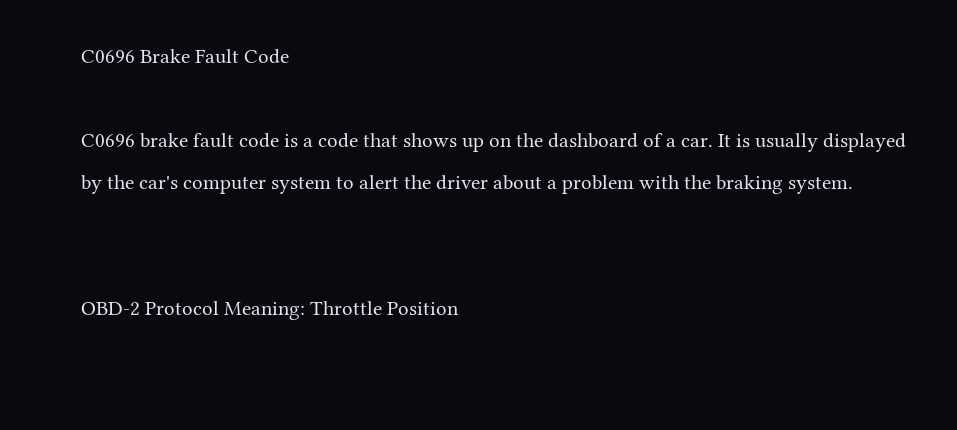C0696 Brake Fault Code

C0696 brake fault code is a code that shows up on the dashboard of a car. It is usually displayed by the car's computer system to alert the driver about a problem with the braking system.


OBD-2 Protocol Meaning: Throttle Position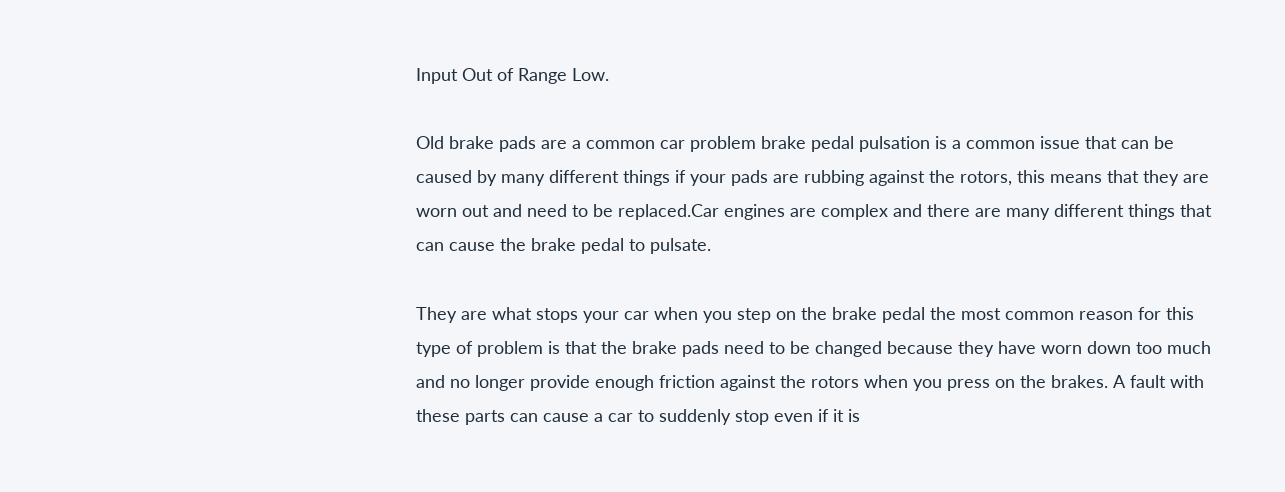Input Out of Range Low.

Old brake pads are a common car problem brake pedal pulsation is a common issue that can be caused by many different things if your pads are rubbing against the rotors, this means that they are worn out and need to be replaced.Car engines are complex and there are many different things that can cause the brake pedal to pulsate.

They are what stops your car when you step on the brake pedal the most common reason for this type of problem is that the brake pads need to be changed because they have worn down too much and no longer provide enough friction against the rotors when you press on the brakes. A fault with these parts can cause a car to suddenly stop even if it is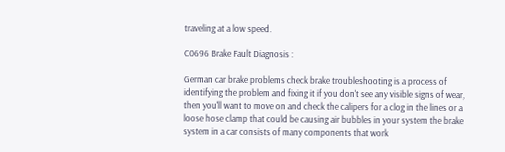traveling at a low speed.

C0696 Brake Fault Diagnosis :

German car brake problems check brake troubleshooting is a process of identifying the problem and fixing it if you don't see any visible signs of wear, then you'll want to move on and check the calipers for a clog in the lines or a loose hose clamp that could be causing air bubbles in your system the brake system in a car consists of many components that work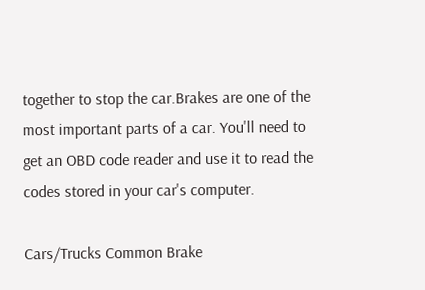together to stop the car.Brakes are one of the most important parts of a car. You'll need to get an OBD code reader and use it to read the codes stored in your car's computer.

Cars/Trucks Common Brake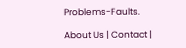Problems-Faults.

About Us | Contact |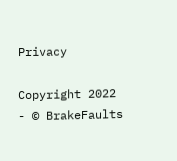Privacy

Copyright 2022 - © BrakeFaults